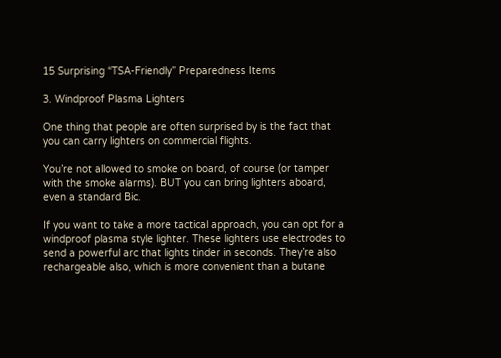15 Surprising “TSA-Friendly” Preparedness Items

3. Windproof Plasma Lighters

One thing that people are often surprised by is the fact that you can carry lighters on commercial flights.

You’re not allowed to smoke on board, of course (or tamper with the smoke alarms). BUT you can bring lighters aboard, even a standard Bic.

If you want to take a more tactical approach, you can opt for a windproof plasma style lighter. These lighters use electrodes to send a powerful arc that lights tinder in seconds. They’re also rechargeable also, which is more convenient than a butane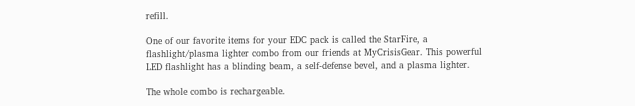refill.

One of our favorite items for your EDC pack is called the StarFire, a flashlight/plasma lighter combo from our friends at MyCrisisGear. This powerful LED flashlight has a blinding beam, a self-defense bevel, and a plasma lighter.

The whole combo is rechargeable.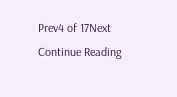Prev4 of 17Next
Continue Reading